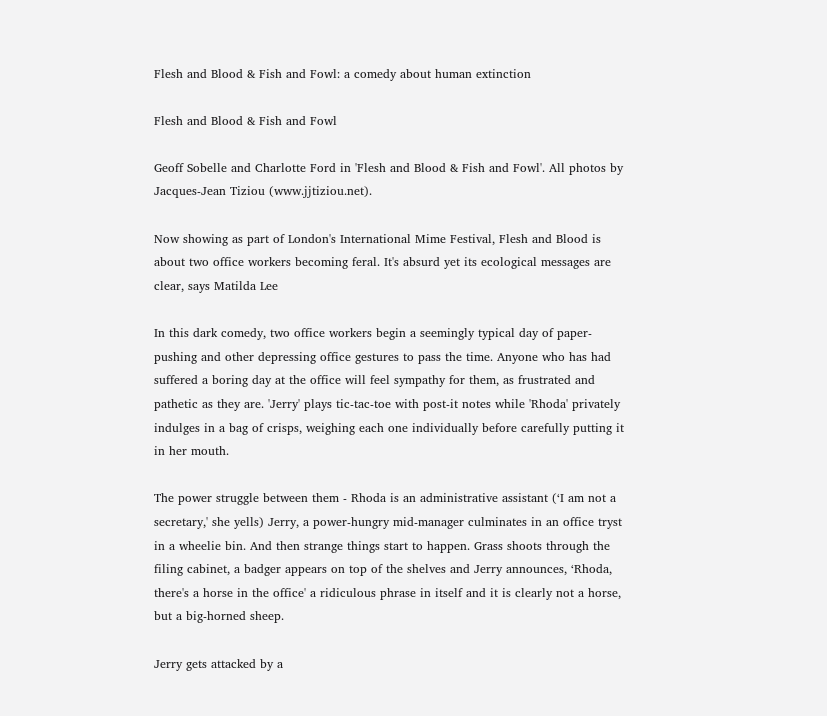Flesh and Blood & Fish and Fowl: a comedy about human extinction

Flesh and Blood & Fish and Fowl

Geoff Sobelle and Charlotte Ford in 'Flesh and Blood & Fish and Fowl'. All photos by Jacques-Jean Tiziou (www.jjtiziou.net).

Now showing as part of London's International Mime Festival, Flesh and Blood is about two office workers becoming feral. It's absurd yet its ecological messages are clear, says Matilda Lee

In this dark comedy, two office workers begin a seemingly typical day of paper-pushing and other depressing office gestures to pass the time. Anyone who has had suffered a boring day at the office will feel sympathy for them, as frustrated and pathetic as they are. 'Jerry' plays tic-tac-toe with post-it notes while 'Rhoda' privately indulges in a bag of crisps, weighing each one individually before carefully putting it in her mouth.

The power struggle between them - Rhoda is an administrative assistant (‘I am not a secretary,' she yells) Jerry, a power-hungry mid-manager culminates in an office tryst in a wheelie bin. And then strange things start to happen. Grass shoots through the filing cabinet, a badger appears on top of the shelves and Jerry announces, ‘Rhoda, there's a horse in the office' a ridiculous phrase in itself and it is clearly not a horse, but a big-horned sheep.

Jerry gets attacked by a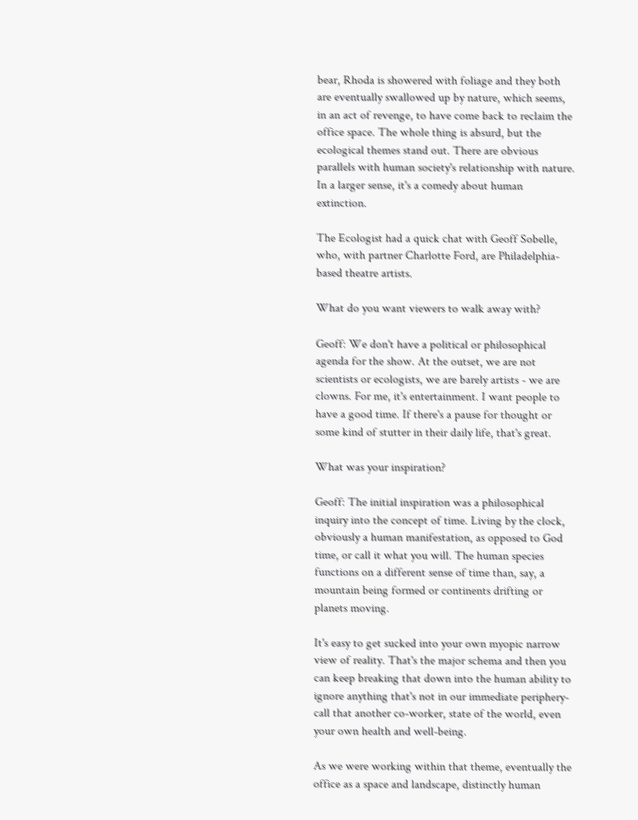bear, Rhoda is showered with foliage and they both are eventually swallowed up by nature, which seems, in an act of revenge, to have come back to reclaim the office space. The whole thing is absurd, but the ecological themes stand out. There are obvious parallels with human society's relationship with nature. In a larger sense, it's a comedy about human extinction.

The Ecologist had a quick chat with Geoff Sobelle, who, with partner Charlotte Ford, are Philadelphia-based theatre artists.

What do you want viewers to walk away with?

Geoff: We don't have a political or philosophical agenda for the show. At the outset, we are not scientists or ecologists, we are barely artists - we are clowns. For me, it's entertainment. I want people to have a good time. If there's a pause for thought or some kind of stutter in their daily life, that's great.

What was your inspiration?

Geoff: The initial inspiration was a philosophical inquiry into the concept of time. Living by the clock, obviously a human manifestation, as opposed to God time, or call it what you will. The human species functions on a different sense of time than, say, a mountain being formed or continents drifting or planets moving.

It's easy to get sucked into your own myopic narrow view of reality. That's the major schema and then you can keep breaking that down into the human ability to ignore anything that's not in our immediate periphery- call that another co-worker, state of the world, even your own health and well-being.

As we were working within that theme, eventually the office as a space and landscape, distinctly human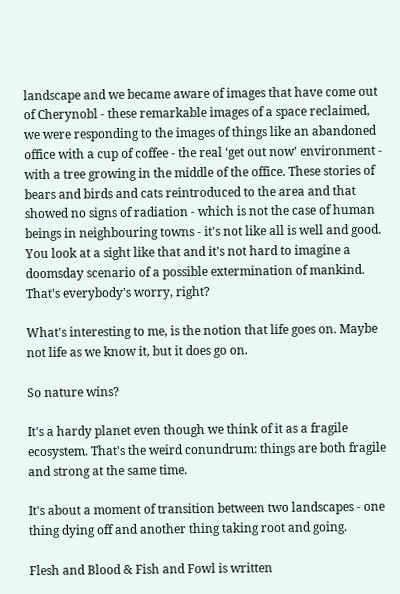landscape and we became aware of images that have come out of Cherynobl - these remarkable images of a space reclaimed, we were responding to the images of things like an abandoned office with a cup of coffee - the real ‘get out now' environment - with a tree growing in the middle of the office. These stories of bears and birds and cats reintroduced to the area and that showed no signs of radiation - which is not the case of human beings in neighbouring towns - it's not like all is well and good. You look at a sight like that and it's not hard to imagine a doomsday scenario of a possible extermination of mankind. That's everybody's worry, right?

What's interesting to me, is the notion that life goes on. Maybe not life as we know it, but it does go on.

So nature wins?

It's a hardy planet even though we think of it as a fragile ecosystem. That's the weird conundrum: things are both fragile and strong at the same time.

It's about a moment of transition between two landscapes - one thing dying off and another thing taking root and going.

Flesh and Blood & Fish and Fowl is written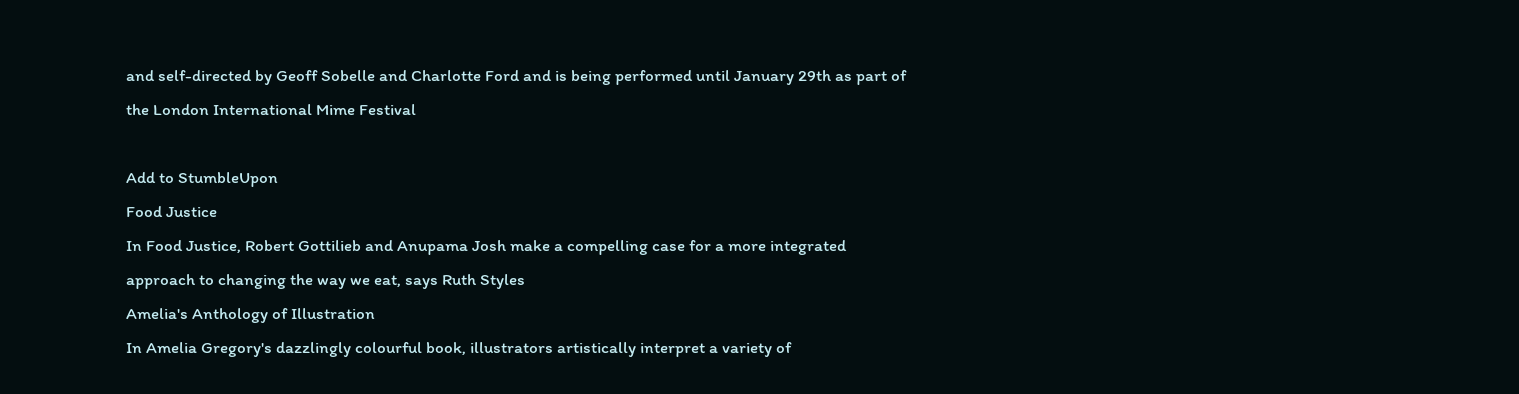and self-directed by Geoff Sobelle and Charlotte Ford and is being performed until January 29th as part of the London International Mime Festival

Add to StumbleUpon
Food Justice
In Food Justice, Robert Gottilieb and Anupama Josh make a compelling case for a more integrated approach to changing the way we eat, says Ruth Styles
Amelia's Anthology of Illustration
In Amelia Gregory's dazzlingly colourful book, illustrators artistically interpret a variety of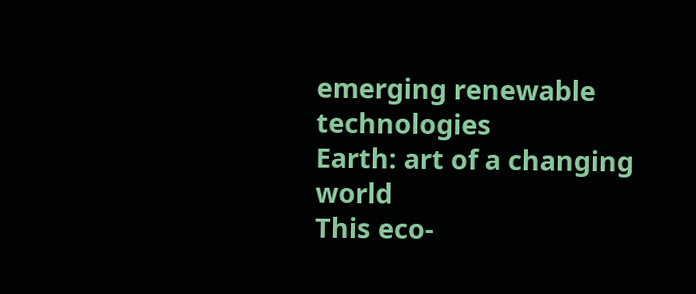emerging renewable technologies
Earth: art of a changing world
This eco-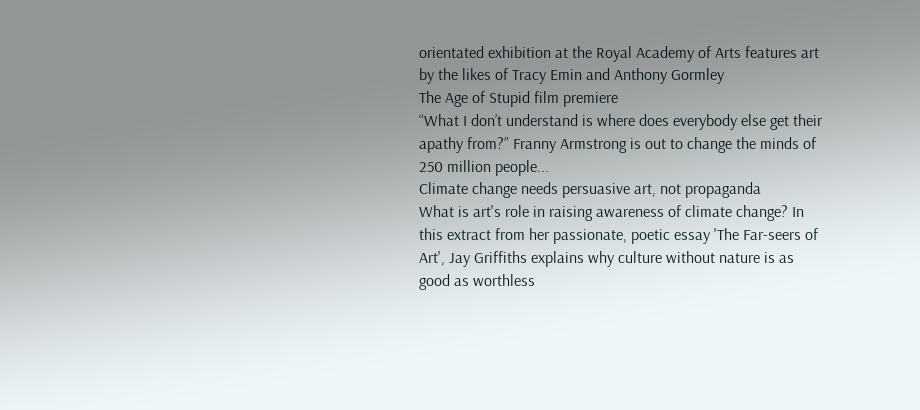orientated exhibition at the Royal Academy of Arts features art by the likes of Tracy Emin and Anthony Gormley
The Age of Stupid film premiere
“What I don’t understand is where does everybody else get their apathy from?” Franny Armstrong is out to change the minds of 250 million people...
Climate change needs persuasive art, not propaganda
What is art's role in raising awareness of climate change? In this extract from her passionate, poetic essay 'The Far-seers of Art', Jay Griffiths explains why culture without nature is as good as worthless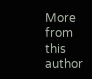More from this author